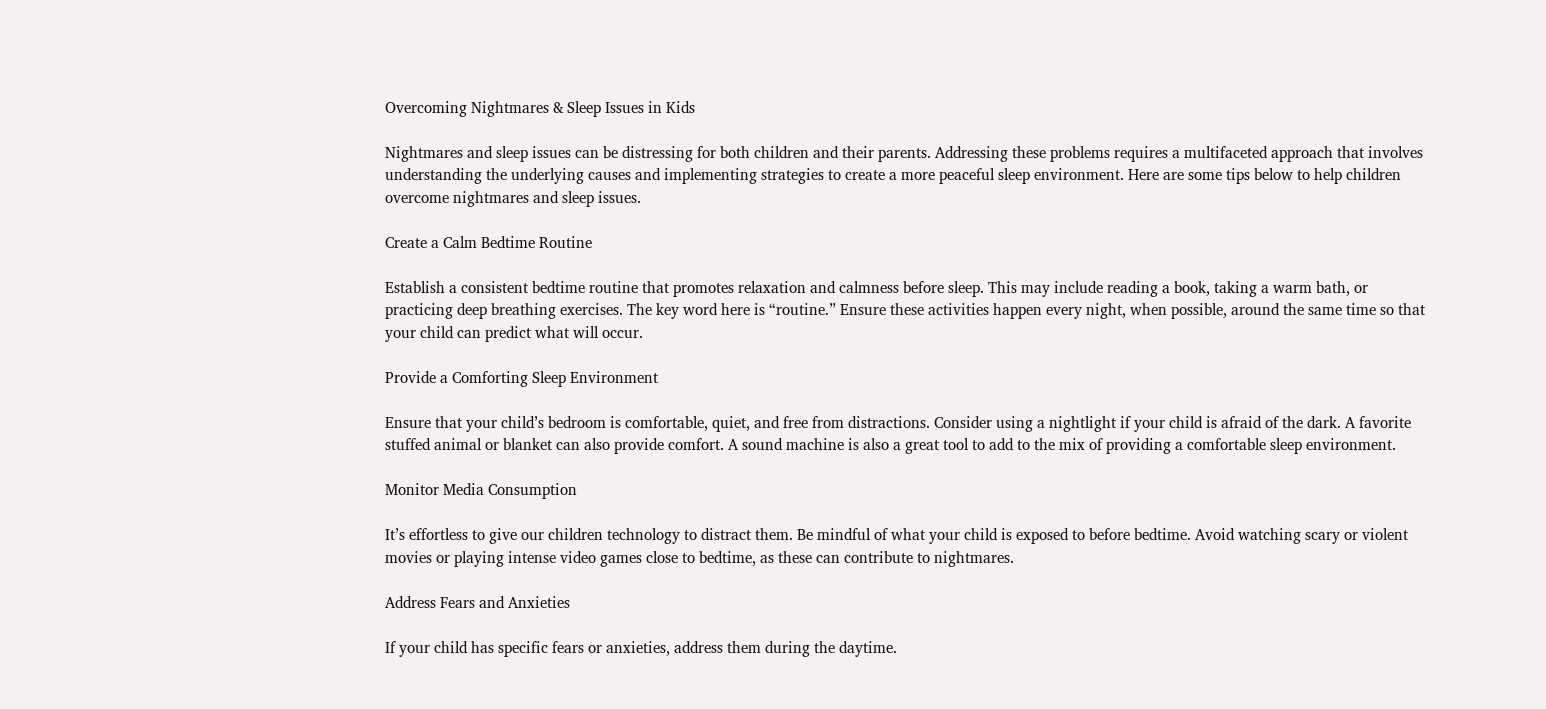Overcoming Nightmares & Sleep Issues in Kids

Nightmares and sleep issues can be distressing for both children and their parents. Addressing these problems requires a multifaceted approach that involves understanding the underlying causes and implementing strategies to create a more peaceful sleep environment. Here are some tips below to help children overcome nightmares and sleep issues.

Create a Calm Bedtime Routine

Establish a consistent bedtime routine that promotes relaxation and calmness before sleep. This may include reading a book, taking a warm bath, or practicing deep breathing exercises. The key word here is “routine.” Ensure these activities happen every night, when possible, around the same time so that your child can predict what will occur.

Provide a Comforting Sleep Environment

Ensure that your child’s bedroom is comfortable, quiet, and free from distractions. Consider using a nightlight if your child is afraid of the dark. A favorite stuffed animal or blanket can also provide comfort. A sound machine is also a great tool to add to the mix of providing a comfortable sleep environment.

Monitor Media Consumption

It’s effortless to give our children technology to distract them. Be mindful of what your child is exposed to before bedtime. Avoid watching scary or violent movies or playing intense video games close to bedtime, as these can contribute to nightmares.

Address Fears and Anxieties

If your child has specific fears or anxieties, address them during the daytime.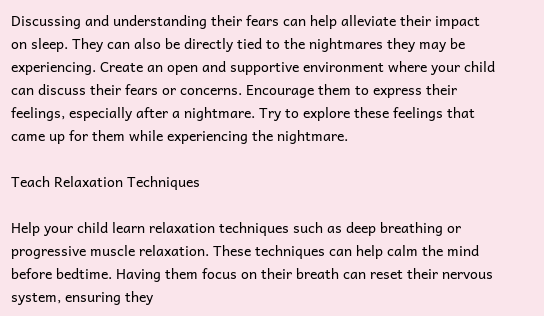Discussing and understanding their fears can help alleviate their impact on sleep. They can also be directly tied to the nightmares they may be experiencing. Create an open and supportive environment where your child can discuss their fears or concerns. Encourage them to express their feelings, especially after a nightmare. Try to explore these feelings that came up for them while experiencing the nightmare.

Teach Relaxation Techniques

Help your child learn relaxation techniques such as deep breathing or progressive muscle relaxation. These techniques can help calm the mind before bedtime. Having them focus on their breath can reset their nervous system, ensuring they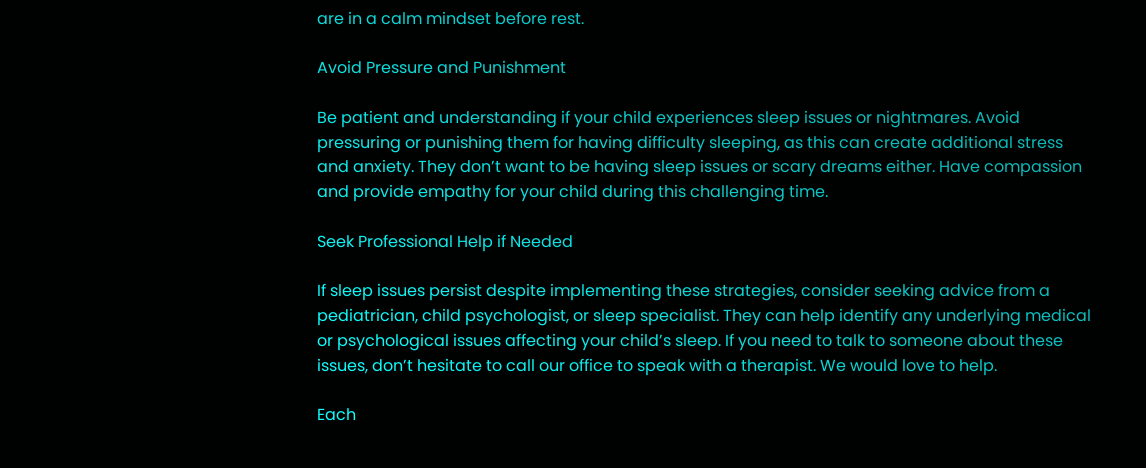are in a calm mindset before rest.

Avoid Pressure and Punishment

Be patient and understanding if your child experiences sleep issues or nightmares. Avoid pressuring or punishing them for having difficulty sleeping, as this can create additional stress and anxiety. They don’t want to be having sleep issues or scary dreams either. Have compassion and provide empathy for your child during this challenging time.

Seek Professional Help if Needed

If sleep issues persist despite implementing these strategies, consider seeking advice from a pediatrician, child psychologist, or sleep specialist. They can help identify any underlying medical or psychological issues affecting your child’s sleep. If you need to talk to someone about these issues, don’t hesitate to call our office to speak with a therapist. We would love to help.

Each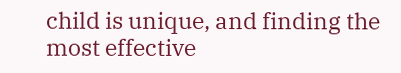child is unique, and finding the most effective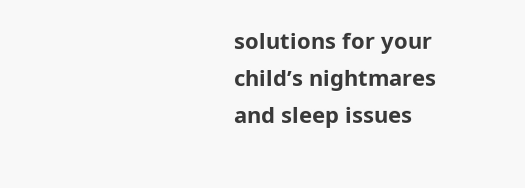solutions for your child’s nightmares and sleep issues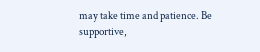may take time and patience. Be supportive,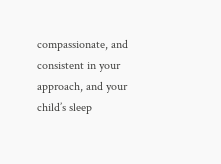compassionate, and consistent in your approach, and your child’s sleep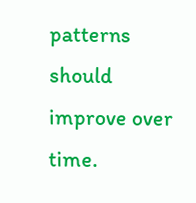patterns should improve over time.